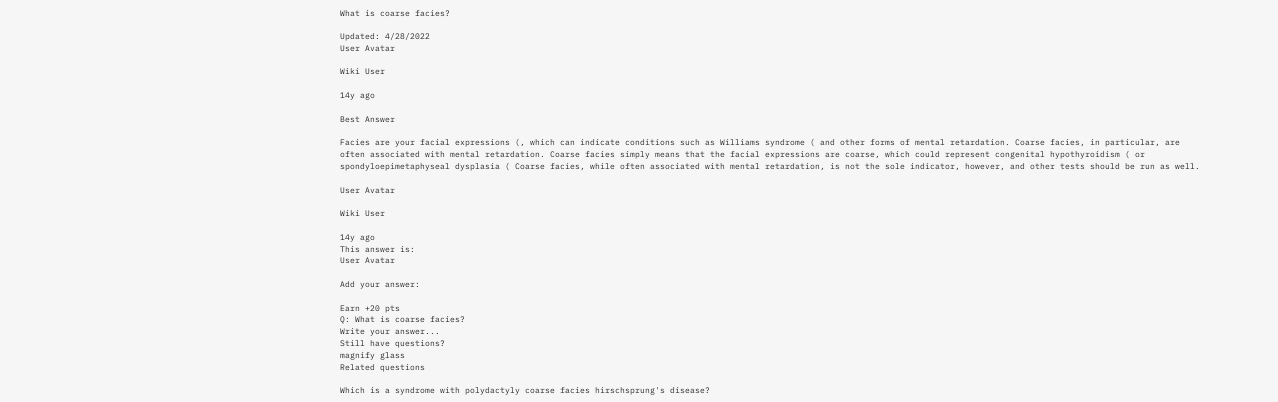What is coarse facies?

Updated: 4/28/2022
User Avatar

Wiki User

14y ago

Best Answer

Facies are your facial expressions (, which can indicate conditions such as Williams syndrome ( and other forms of mental retardation. Coarse facies, in particular, are often associated with mental retardation. Coarse facies simply means that the facial expressions are coarse, which could represent congenital hypothyroidism ( or spondyloepimetaphyseal dysplasia ( Coarse facies, while often associated with mental retardation, is not the sole indicator, however, and other tests should be run as well.

User Avatar

Wiki User

14y ago
This answer is:
User Avatar

Add your answer:

Earn +20 pts
Q: What is coarse facies?
Write your answer...
Still have questions?
magnify glass
Related questions

Which is a syndrome with polydactyly coarse facies hirschsprung's disease?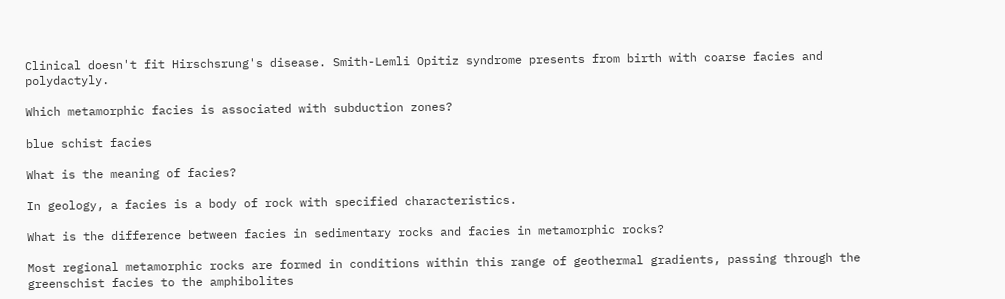Clinical doesn't fit Hirschsrung's disease. Smith-Lemli Opitiz syndrome presents from birth with coarse facies and polydactyly.

Which metamorphic facies is associated with subduction zones?

blue schist facies

What is the meaning of facies?

In geology, a facies is a body of rock with specified characteristics.

What is the difference between facies in sedimentary rocks and facies in metamorphic rocks?

Most regional metamorphic rocks are formed in conditions within this range of geothermal gradients, passing through the greenschist facies to the amphibolites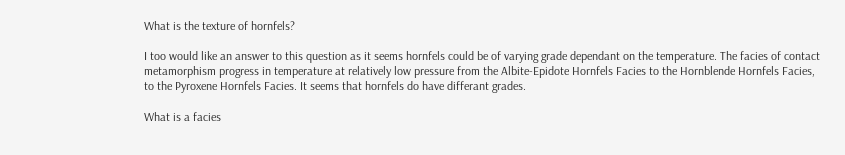What is the texture of hornfels?

I too would like an answer to this question as it seems hornfels could be of varying grade dependant on the temperature. The facies of contact metamorphism progress in temperature at relatively low pressure from the Albite-Epidote Hornfels Facies to the Hornblende Hornfels Facies, to the Pyroxene Hornfels Facies. It seems that hornfels do have differant grades.

What is a facies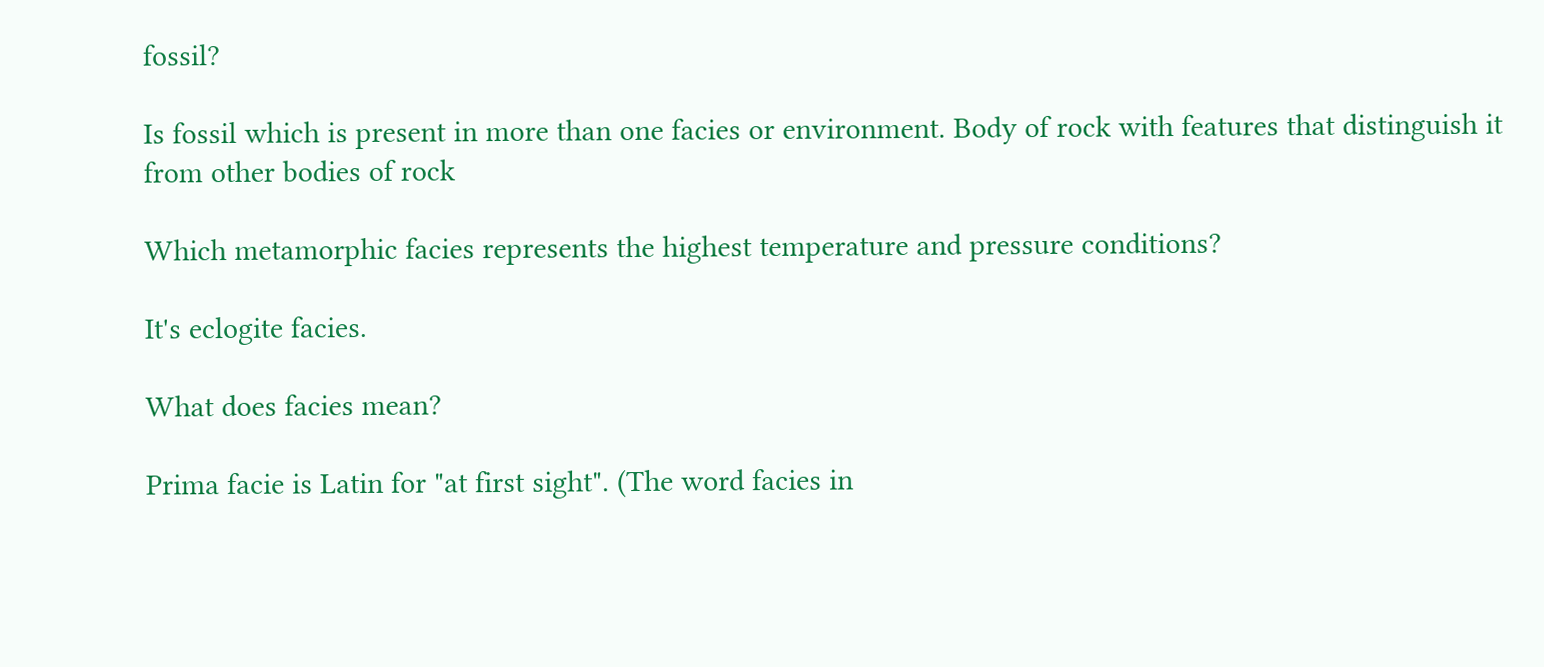fossil?

Is fossil which is present in more than one facies or environment. Body of rock with features that distinguish it from other bodies of rock

Which metamorphic facies represents the highest temperature and pressure conditions?

It's eclogite facies.

What does facies mean?

Prima facie is Latin for "at first sight". (The word facies in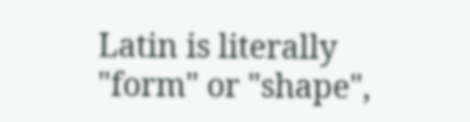Latin is literally "form" or "shape",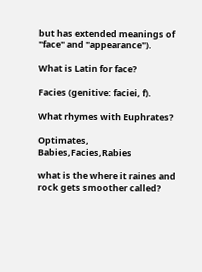but has extended meanings of "face" and "appearance").

What is Latin for face?

Facies (genitive: faciei, f).

What rhymes with Euphrates?

Optimates, Babies,Facies,Rabies

what is the where it raines and rock gets smoother called?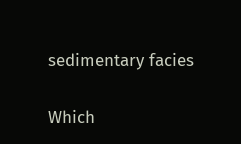sedimentary facies

Which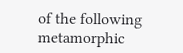of the following metamorphic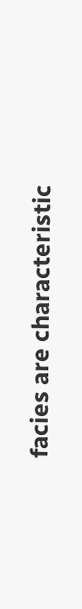facies are characteristic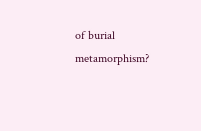of burial metamorphism?